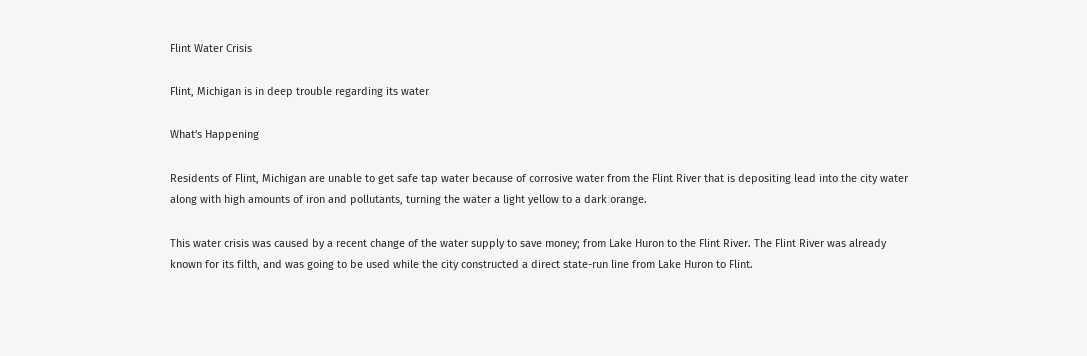Flint Water Crisis

Flint, Michigan is in deep trouble regarding its water

What's Happening

Residents of Flint, Michigan are unable to get safe tap water because of corrosive water from the Flint River that is depositing lead into the city water along with high amounts of iron and pollutants, turning the water a light yellow to a dark orange.

This water crisis was caused by a recent change of the water supply to save money; from Lake Huron to the Flint River. The Flint River was already known for its filth, and was going to be used while the city constructed a direct state-run line from Lake Huron to Flint.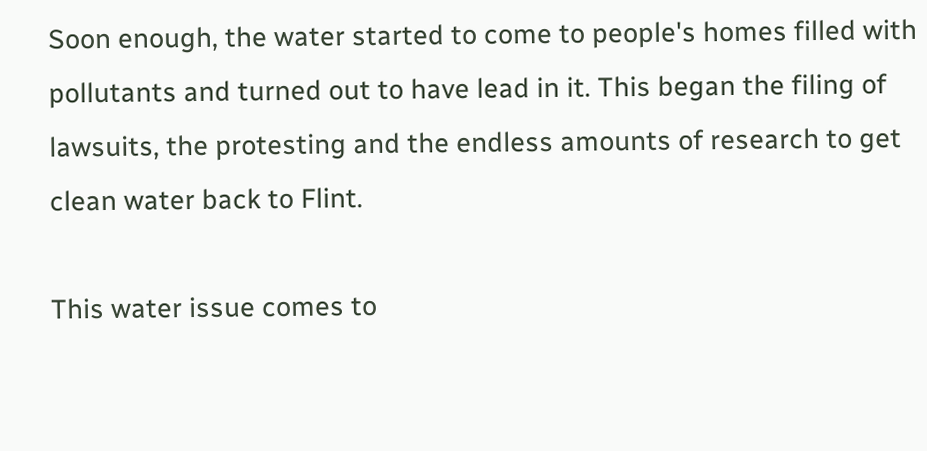Soon enough, the water started to come to people's homes filled with pollutants and turned out to have lead in it. This began the filing of lawsuits, the protesting and the endless amounts of research to get clean water back to Flint.

This water issue comes to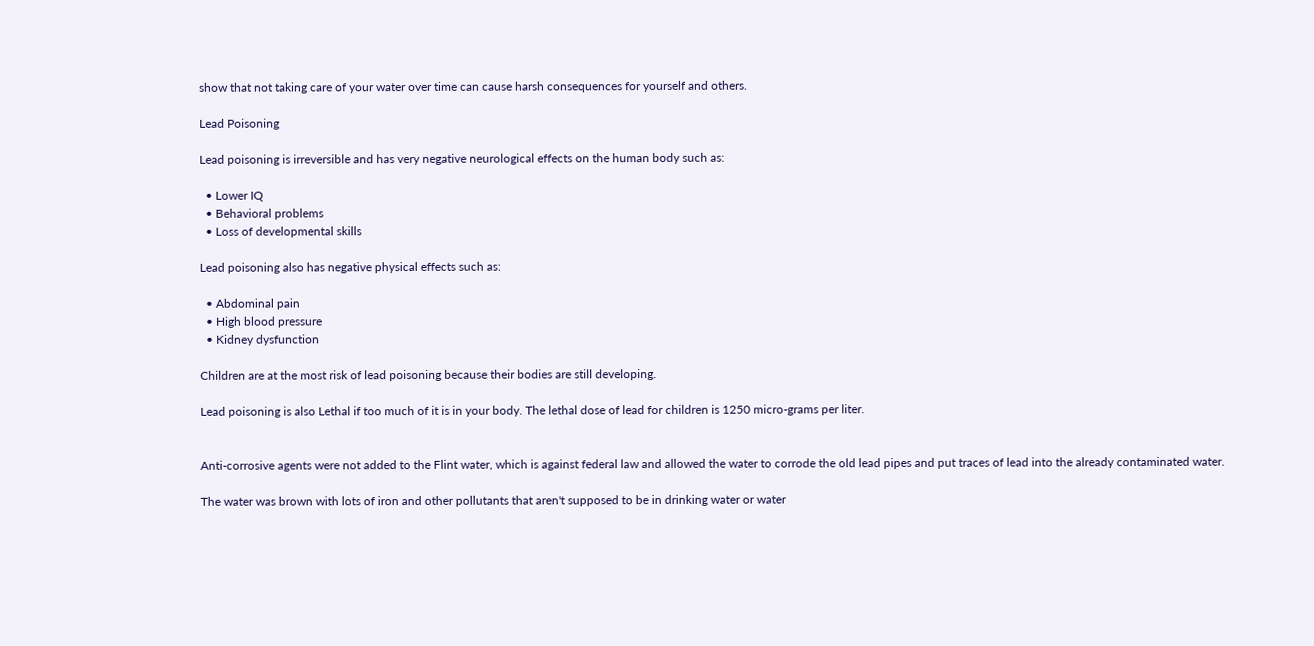show that not taking care of your water over time can cause harsh consequences for yourself and others.

Lead Poisoning

Lead poisoning is irreversible and has very negative neurological effects on the human body such as:

  • Lower IQ
  • Behavioral problems
  • Loss of developmental skills

Lead poisoning also has negative physical effects such as:

  • Abdominal pain
  • High blood pressure
  • Kidney dysfunction

Children are at the most risk of lead poisoning because their bodies are still developing.

Lead poisoning is also Lethal if too much of it is in your body. The lethal dose of lead for children is 1250 micro-grams per liter.


Anti-corrosive agents were not added to the Flint water, which is against federal law and allowed the water to corrode the old lead pipes and put traces of lead into the already contaminated water.

The water was brown with lots of iron and other pollutants that aren't supposed to be in drinking water or water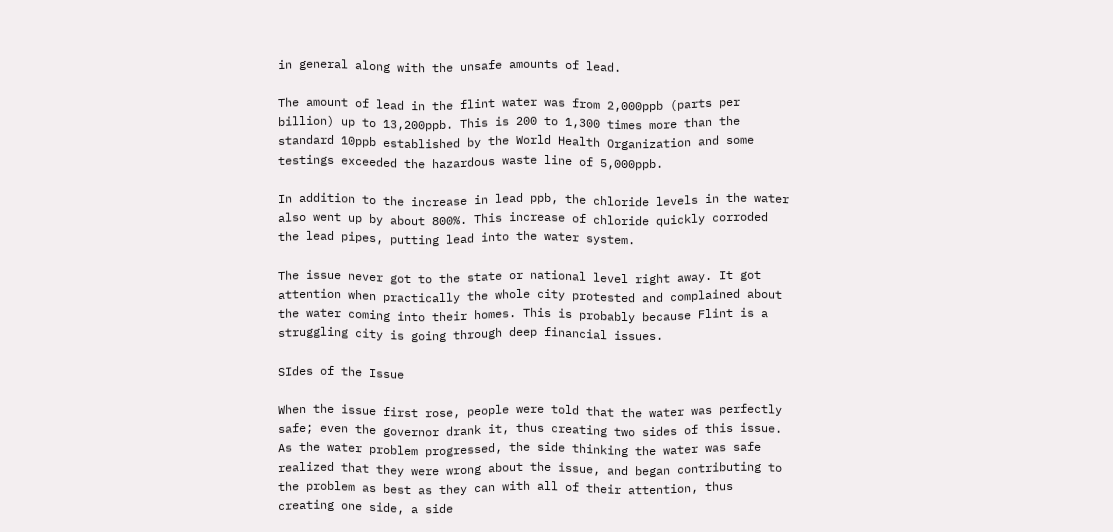in general along with the unsafe amounts of lead.

The amount of lead in the flint water was from 2,000ppb (parts per billion) up to 13,200ppb. This is 200 to 1,300 times more than the standard 10ppb established by the World Health Organization and some testings exceeded the hazardous waste line of 5,000ppb.

In addition to the increase in lead ppb, the chloride levels in the water also went up by about 800%. This increase of chloride quickly corroded the lead pipes, putting lead into the water system.

The issue never got to the state or national level right away. It got attention when practically the whole city protested and complained about the water coming into their homes. This is probably because Flint is a struggling city is going through deep financial issues.

SIdes of the Issue

When the issue first rose, people were told that the water was perfectly safe; even the governor drank it, thus creating two sides of this issue. As the water problem progressed, the side thinking the water was safe realized that they were wrong about the issue, and began contributing to the problem as best as they can with all of their attention, thus creating one side, a side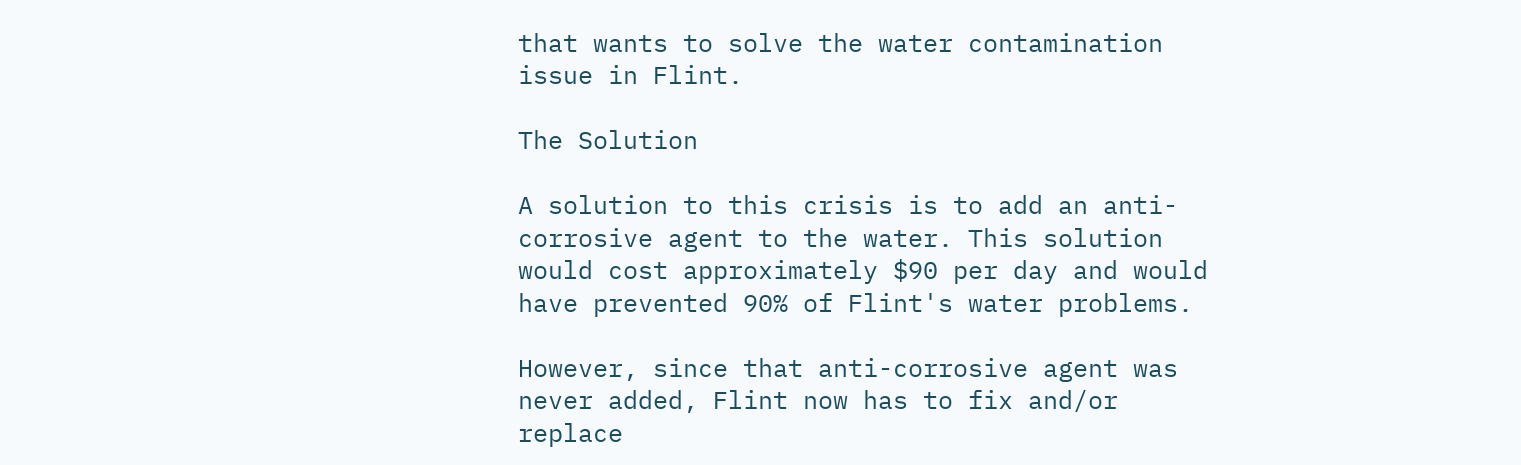that wants to solve the water contamination issue in Flint.

The Solution

A solution to this crisis is to add an anti-corrosive agent to the water. This solution would cost approximately $90 per day and would have prevented 90% of Flint's water problems.

However, since that anti-corrosive agent was never added, Flint now has to fix and/or replace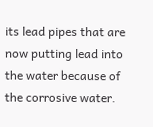its lead pipes that are now putting lead into the water because of the corrosive water.